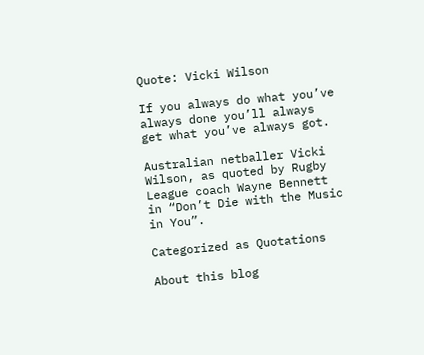Quote: Vicki Wilson

If you always do what you’ve always done you’ll always get what you’ve always got.

Australian netballer Vicki Wilson, as quoted by Rugby League coach Wayne Bennett in “Don’t Die with the Music in You”.

Categorized as Quotations

About this blog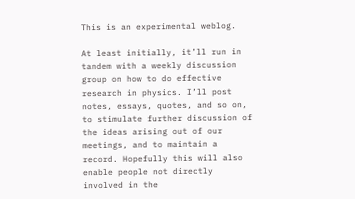This is an experimental weblog.

At least initially, it’ll run in tandem with a weekly discussion group on how to do effective research in physics. I’ll post notes, essays, quotes, and so on, to stimulate further discussion of the ideas arising out of our meetings, and to maintain a record. Hopefully this will also enable people not directly involved in the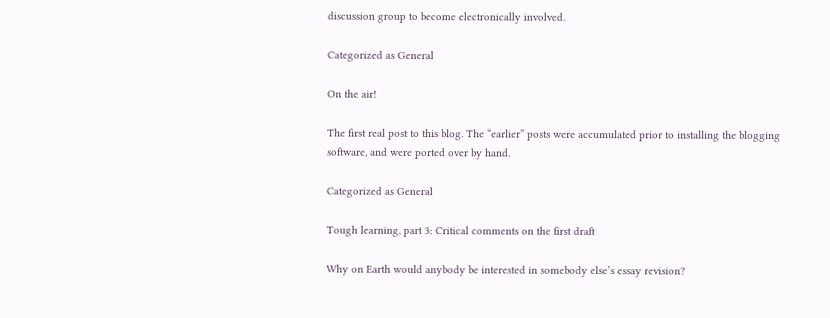discussion group to become electronically involved.

Categorized as General

On the air!

The first real post to this blog. The “earlier” posts were accumulated prior to installing the blogging software, and were ported over by hand.

Categorized as General

Tough learning, part 3: Critical comments on the first draft

Why on Earth would anybody be interested in somebody else’s essay revision?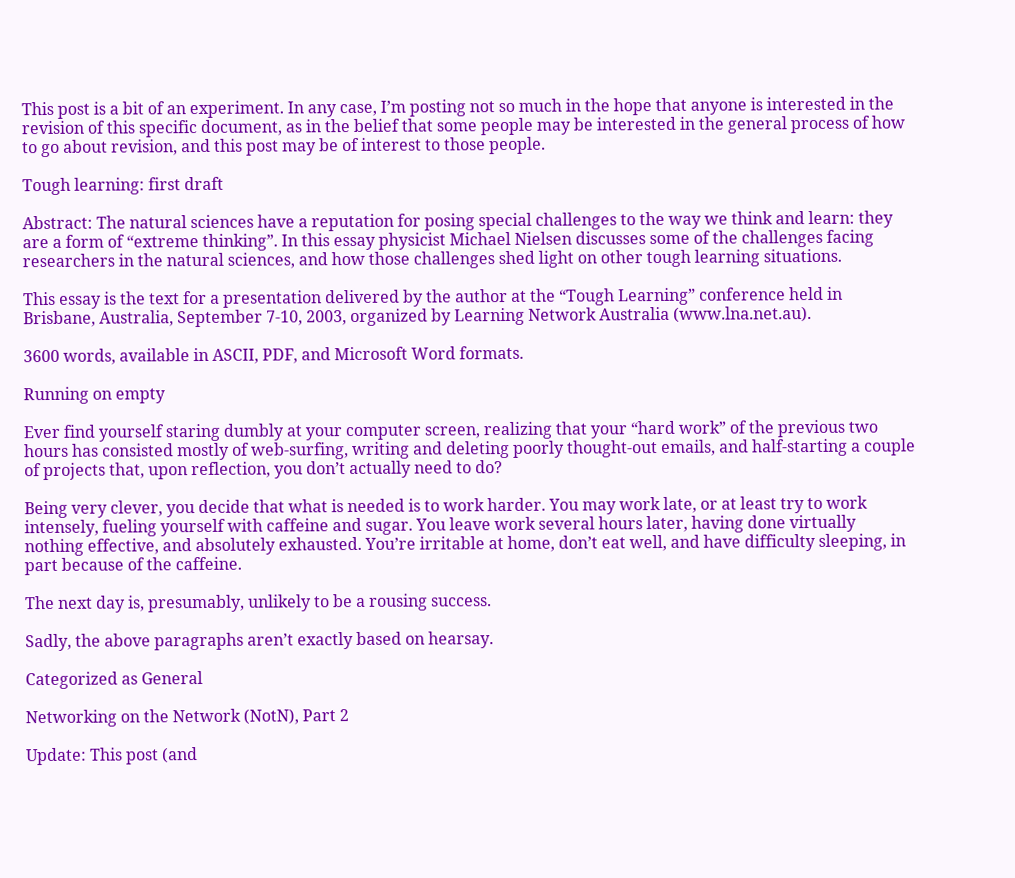This post is a bit of an experiment. In any case, I’m posting not so much in the hope that anyone is interested in the revision of this specific document, as in the belief that some people may be interested in the general process of how to go about revision, and this post may be of interest to those people.

Tough learning: first draft

Abstract: The natural sciences have a reputation for posing special challenges to the way we think and learn: they are a form of “extreme thinking”. In this essay physicist Michael Nielsen discusses some of the challenges facing researchers in the natural sciences, and how those challenges shed light on other tough learning situations.

This essay is the text for a presentation delivered by the author at the “Tough Learning” conference held in Brisbane, Australia, September 7-10, 2003, organized by Learning Network Australia (www.lna.net.au).

3600 words, available in ASCII, PDF, and Microsoft Word formats.

Running on empty

Ever find yourself staring dumbly at your computer screen, realizing that your “hard work” of the previous two hours has consisted mostly of web-surfing, writing and deleting poorly thought-out emails, and half-starting a couple of projects that, upon reflection, you don’t actually need to do?

Being very clever, you decide that what is needed is to work harder. You may work late, or at least try to work intensely, fueling yourself with caffeine and sugar. You leave work several hours later, having done virtually nothing effective, and absolutely exhausted. You’re irritable at home, don’t eat well, and have difficulty sleeping, in part because of the caffeine.

The next day is, presumably, unlikely to be a rousing success.

Sadly, the above paragraphs aren’t exactly based on hearsay.

Categorized as General

Networking on the Network (NotN), Part 2

Update: This post (and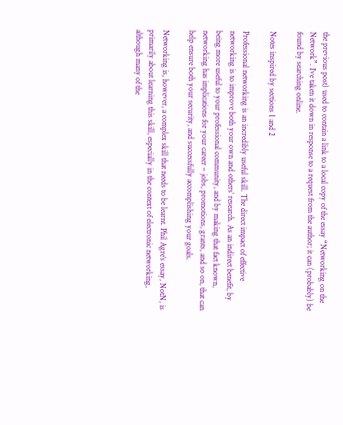the previous post) used to contain a link to a local copy of the essay “Networking on the Network”. I’ve taken it down in response to a request from the author; it can (probably) be found by searching online.

Notes inspired by sections 1 and 2

Professional networking is an incredibly useful skill. The direct impact of effective networking is to improve both your own and others’ research. As an indirect benefit, by being more useful to your professional community, and by making that fact known, networking has implications for your career – jobs, promotions, grants, and so on, that can help ensure both your security, and successfully accomplishing your goals.

Networking is, however, a complex skill that needs to be learnt. Phil Agre’s essay, NotN, is primarily about learning this skill, especially in the context of electronic networking, although many of the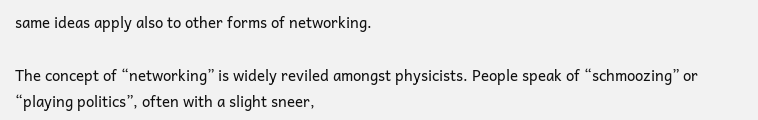same ideas apply also to other forms of networking.

The concept of “networking” is widely reviled amongst physicists. People speak of “schmoozing” or “playing politics”, often with a slight sneer,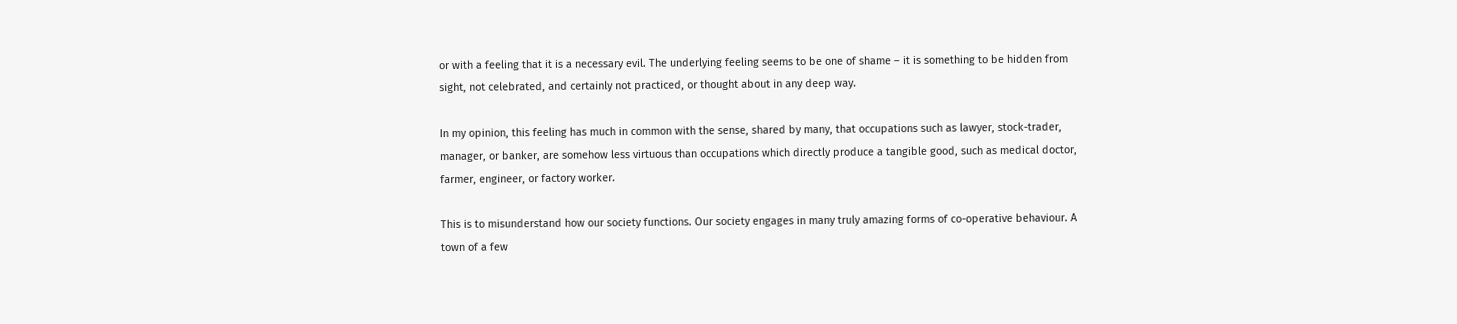or with a feeling that it is a necessary evil. The underlying feeling seems to be one of shame – it is something to be hidden from sight, not celebrated, and certainly not practiced, or thought about in any deep way.

In my opinion, this feeling has much in common with the sense, shared by many, that occupations such as lawyer, stock-trader, manager, or banker, are somehow less virtuous than occupations which directly produce a tangible good, such as medical doctor, farmer, engineer, or factory worker.

This is to misunderstand how our society functions. Our society engages in many truly amazing forms of co-operative behaviour. A town of a few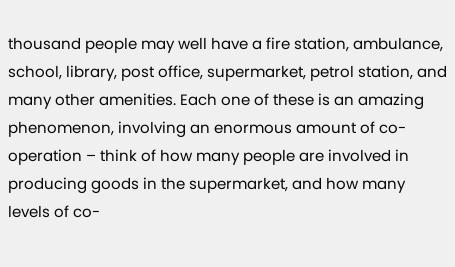thousand people may well have a fire station, ambulance, school, library, post office, supermarket, petrol station, and many other amenities. Each one of these is an amazing phenomenon, involving an enormous amount of co-operation – think of how many people are involved in producing goods in the supermarket, and how many levels of co-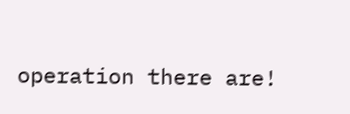operation there are!